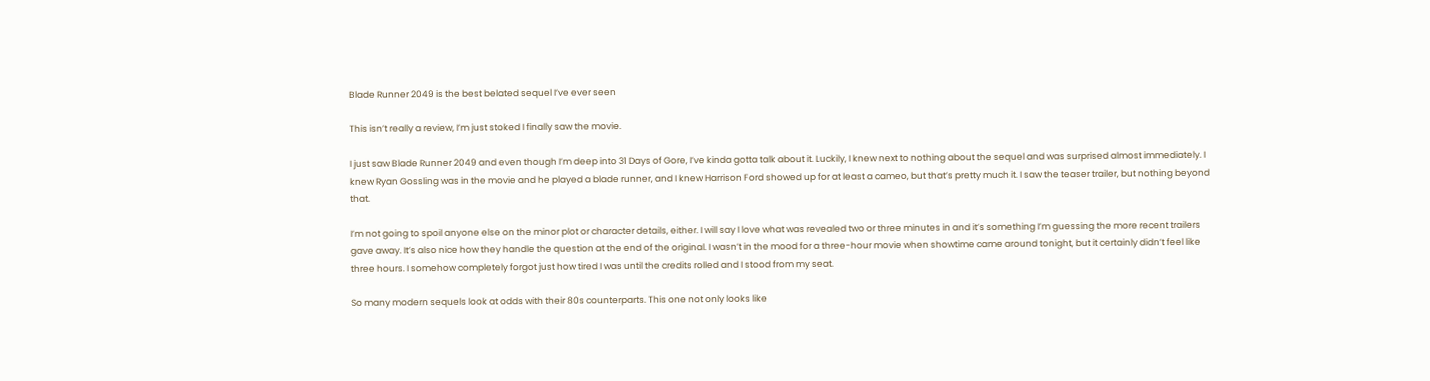Blade Runner 2049 is the best belated sequel I’ve ever seen

This isn’t really a review, I’m just stoked I finally saw the movie.

I just saw Blade Runner 2049 and even though I’m deep into 31 Days of Gore, I’ve kinda gotta talk about it. Luckily, I knew next to nothing about the sequel and was surprised almost immediately. I knew Ryan Gossling was in the movie and he played a blade runner, and I knew Harrison Ford showed up for at least a cameo, but that’s pretty much it. I saw the teaser trailer, but nothing beyond that.

I’m not going to spoil anyone else on the minor plot or character details, either. I will say I love what was revealed two or three minutes in and it’s something I’m guessing the more recent trailers gave away. It’s also nice how they handle the question at the end of the original. I wasn’t in the mood for a three-hour movie when showtime came around tonight, but it certainly didn’t feel like three hours. I somehow completely forgot just how tired I was until the credits rolled and I stood from my seat.

So many modern sequels look at odds with their 80s counterparts. This one not only looks like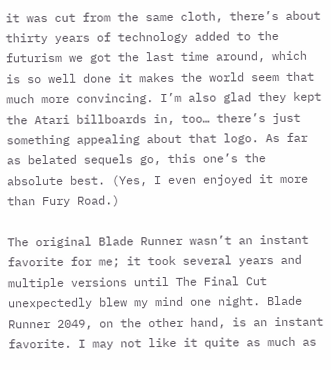it was cut from the same cloth, there’s about thirty years of technology added to the futurism we got the last time around, which is so well done it makes the world seem that much more convincing. I’m also glad they kept the Atari billboards in, too… there’s just something appealing about that logo. As far as belated sequels go, this one’s the absolute best. (Yes, I even enjoyed it more than Fury Road.)

The original Blade Runner wasn’t an instant favorite for me; it took several years and multiple versions until The Final Cut unexpectedly blew my mind one night. Blade Runner 2049, on the other hand, is an instant favorite. I may not like it quite as much as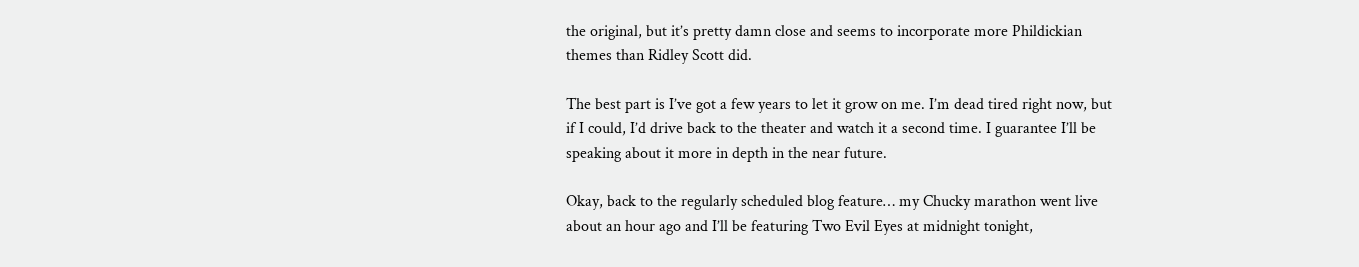the original, but it’s pretty damn close and seems to incorporate more Phildickian themes than Ridley Scott did.

The best part is I’ve got a few years to let it grow on me. I’m dead tired right now, but if I could, I’d drive back to the theater and watch it a second time. I guarantee I’ll be speaking about it more in depth in the near future.

Okay, back to the regularly scheduled blog feature… my Chucky marathon went live about an hour ago and I’ll be featuring Two Evil Eyes at midnight tonight,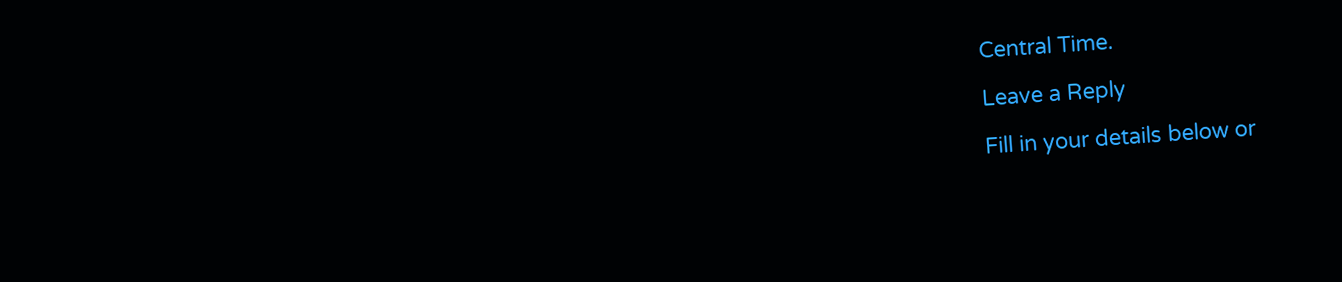Central Time.

Leave a Reply

Fill in your details below or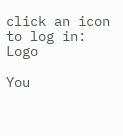click an icon to log in: Logo

You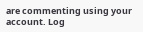are commenting using your account. Log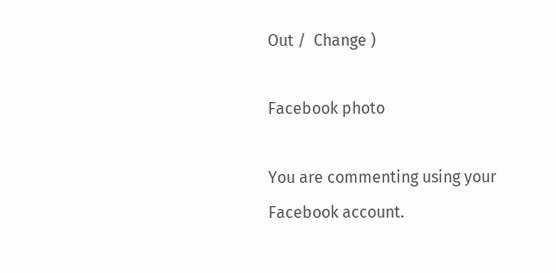Out /  Change )

Facebook photo

You are commenting using your Facebook account.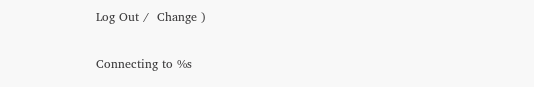Log Out /  Change )

Connecting to %s